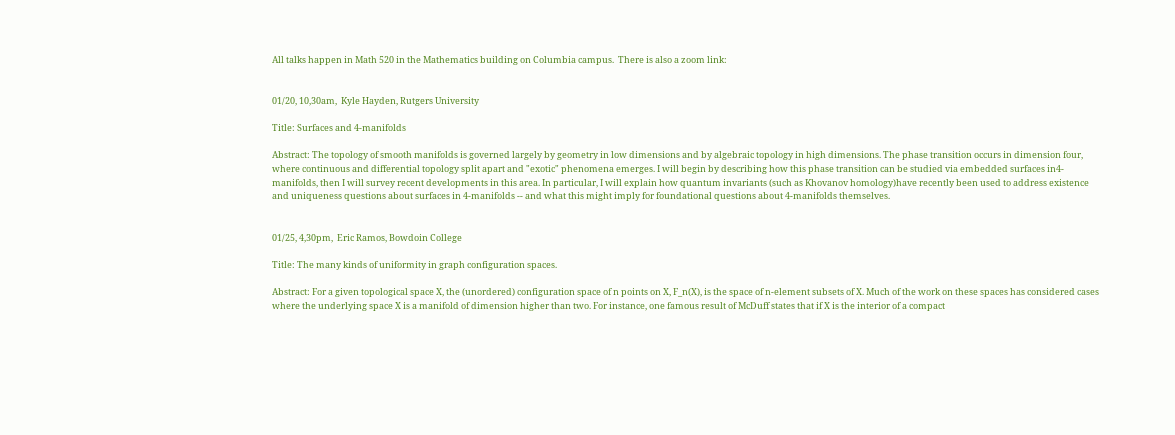All talks happen in Math 520 in the Mathematics building on Columbia campus.  There is also a zoom link:


01/20, 10,30am,  Kyle Hayden, Rutgers University

Title: Surfaces and 4-manifolds

Abstract: The topology of smooth manifolds is governed largely by geometry in low dimensions and by algebraic topology in high dimensions. The phase transition occurs in dimension four, where continuous and differential topology split apart and "exotic" phenomena emerges. I will begin by describing how this phase transition can be studied via embedded surfaces in4-manifolds, then I will survey recent developments in this area. In particular, I will explain how quantum invariants (such as Khovanov homology)have recently been used to address existence and uniqueness questions about surfaces in 4-manifolds -- and what this might imply for foundational questions about 4-manifolds themselves.


01/25, 4,30pm,  Eric Ramos, Bowdoin College

Title: The many kinds of uniformity in graph configuration spaces.

Abstract: For a given topological space X, the (unordered) configuration space of n points on X, F_n(X), is the space of n-element subsets of X. Much of the work on these spaces has considered cases where the underlying space X is a manifold of dimension higher than two. For instance, one famous result of McDuff states that if X is the interior of a compact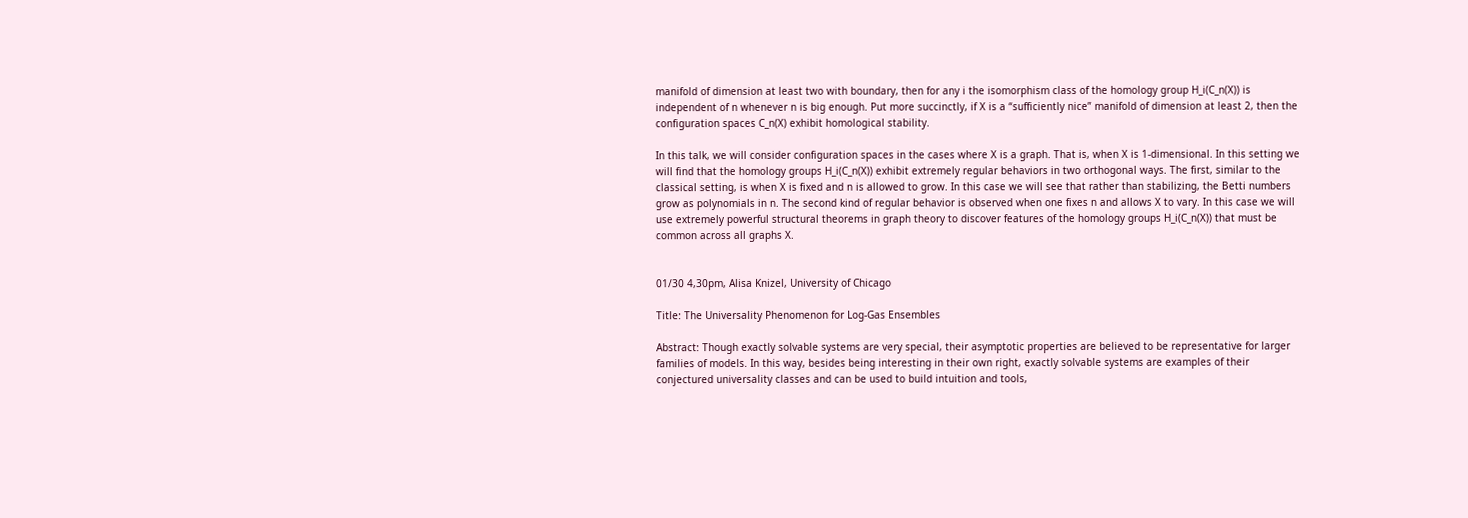manifold of dimension at least two with boundary, then for any i the isomorphism class of the homology group H_i(C_n(X)) is independent of n whenever n is big enough. Put more succinctly, if X is a “sufficiently nice” manifold of dimension at least 2, then the configuration spaces C_n(X) exhibit homological stability.

In this talk, we will consider configuration spaces in the cases where X is a graph. That is, when X is 1-dimensional. In this setting we will find that the homology groups H_i(C_n(X)) exhibit extremely regular behaviors in two orthogonal ways. The first, similar to the classical setting, is when X is fixed and n is allowed to grow. In this case we will see that rather than stabilizing, the Betti numbers grow as polynomials in n. The second kind of regular behavior is observed when one fixes n and allows X to vary. In this case we will use extremely powerful structural theorems in graph theory to discover features of the homology groups H_i(C_n(X)) that must be common across all graphs X.


01/30 4,30pm, Alisa Knizel, University of Chicago

Title: The Universality Phenomenon for Log-Gas Ensembles

Abstract: Though exactly solvable systems are very special, their asymptotic properties are believed to be representative for larger families of models. In this way, besides being interesting in their own right, exactly solvable systems are examples of their conjectured universality classes and can be used to build intuition and tools,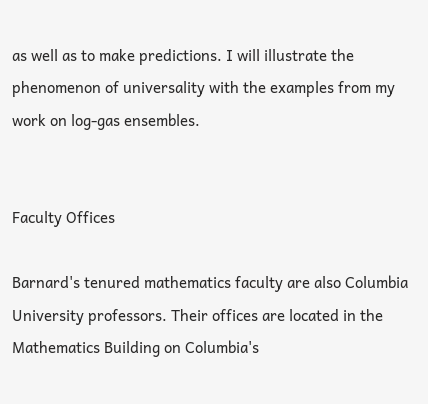as well as to make predictions. I will illustrate the phenomenon of universality with the examples from my work on log-gas ensembles.


Faculty Offices

Barnard's tenured mathematics faculty are also Columbia University professors. Their offices are located in the Mathematics Building on Columbia's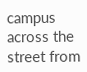campus across the street from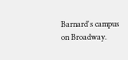Barnard's campus on Broadway.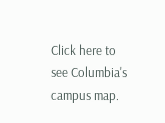Click here to see Columbia's campus map.